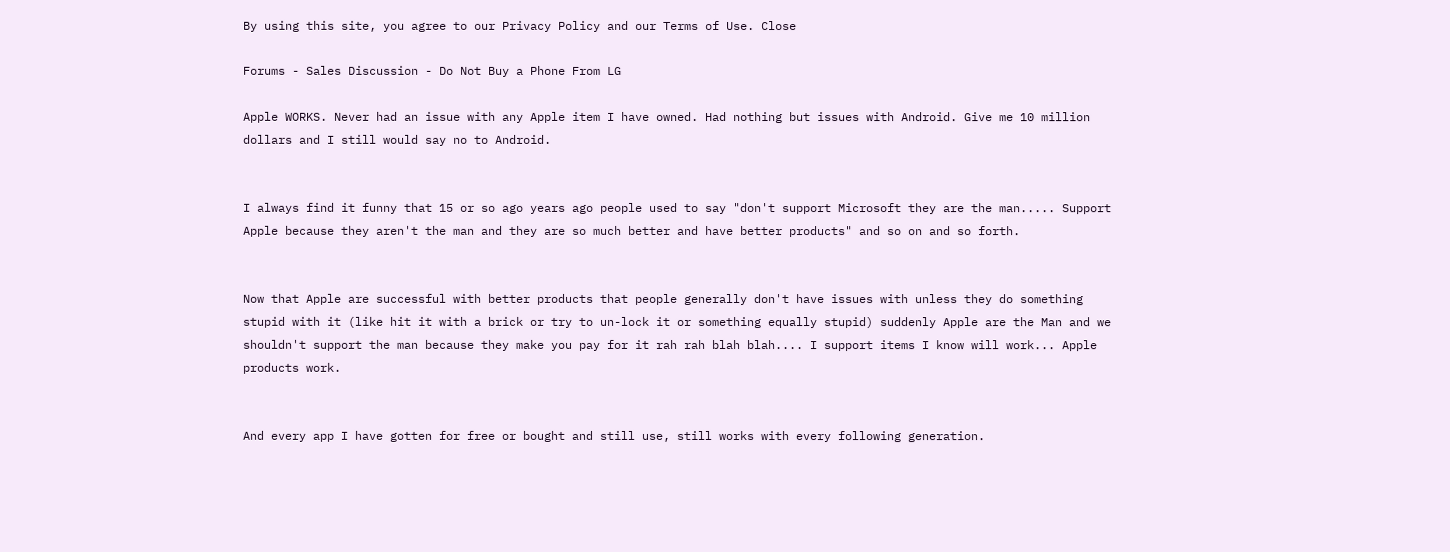By using this site, you agree to our Privacy Policy and our Terms of Use. Close

Forums - Sales Discussion - Do Not Buy a Phone From LG

Apple WORKS. Never had an issue with any Apple item I have owned. Had nothing but issues with Android. Give me 10 million dollars and I still would say no to Android.


I always find it funny that 15 or so ago years ago people used to say "don't support Microsoft they are the man..... Support Apple because they aren't the man and they are so much better and have better products" and so on and so forth.


Now that Apple are successful with better products that people generally don't have issues with unless they do something stupid with it (like hit it with a brick or try to un-lock it or something equally stupid) suddenly Apple are the Man and we shouldn't support the man because they make you pay for it rah rah blah blah.... I support items I know will work... Apple products work.


And every app I have gotten for free or bought and still use, still works with every following generation.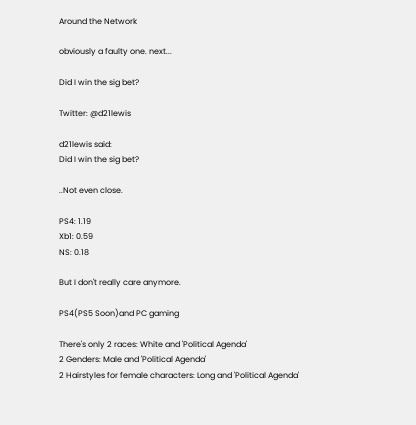Around the Network

obviously a faulty one. next...

Did I win the sig bet?

Twitter: @d21lewis

d21lewis said:
Did I win the sig bet?

..Not even close.

PS4: 1.19
Xb1: 0.59
NS: 0.18

But I don't really care anymore.

PS4(PS5 Soon)and PC gaming

There's only 2 races: White and 'Political Agenda'
2 Genders: Male and 'Political Agenda'
2 Hairstyles for female characters: Long and 'Political Agenda'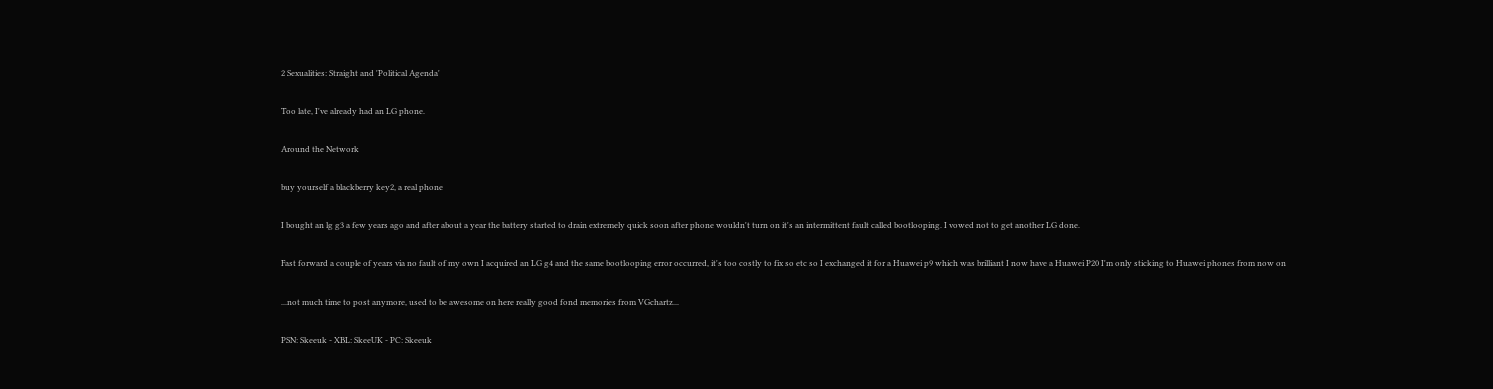2 Sexualities: Straight and 'Political Agenda'

Too late, I've already had an LG phone.

Around the Network

buy yourself a blackberry key2, a real phone

I bought an lg g3 a few years ago and after about a year the battery started to drain extremely quick soon after phone wouldn't turn on it's an intermittent fault called bootlooping. I vowed not to get another LG done.

Fast forward a couple of years via no fault of my own I acquired an LG g4 and the same bootlooping error occurred, it's too costly to fix so etc so I exchanged it for a Huawei p9 which was brilliant I now have a Huawei P20 I'm only sticking to Huawei phones from now on

...not much time to post anymore, used to be awesome on here really good fond memories from VGchartz...

PSN: Skeeuk - XBL: SkeeUK - PC: Skeeuk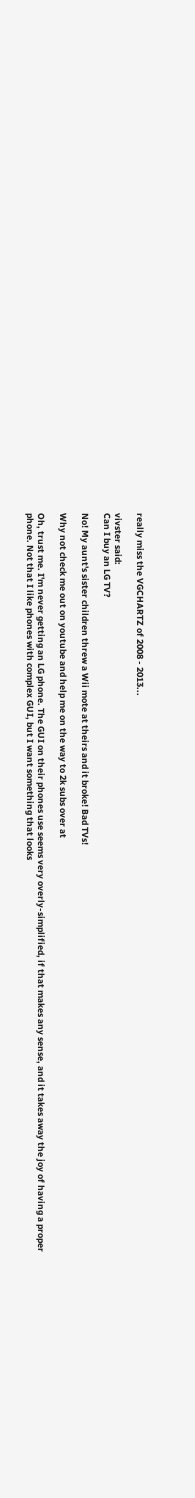really miss the VGCHARTZ of 2008 - 2013...

vivster said:
Can I buy an LG TV?

No! My aunt's sister children threw a Wii mote at theirs and it broke! Bad TVs!

Why not check me out on youtube and help me on the way to 2k subs over at

Oh, trust me. I'm never getting an LG phone. The GUI on their phones use seems very overly-simplified, if that makes any sense, and it takes away the joy of having a proper phone. Not that I like phones with complex GUI, but I want something that looks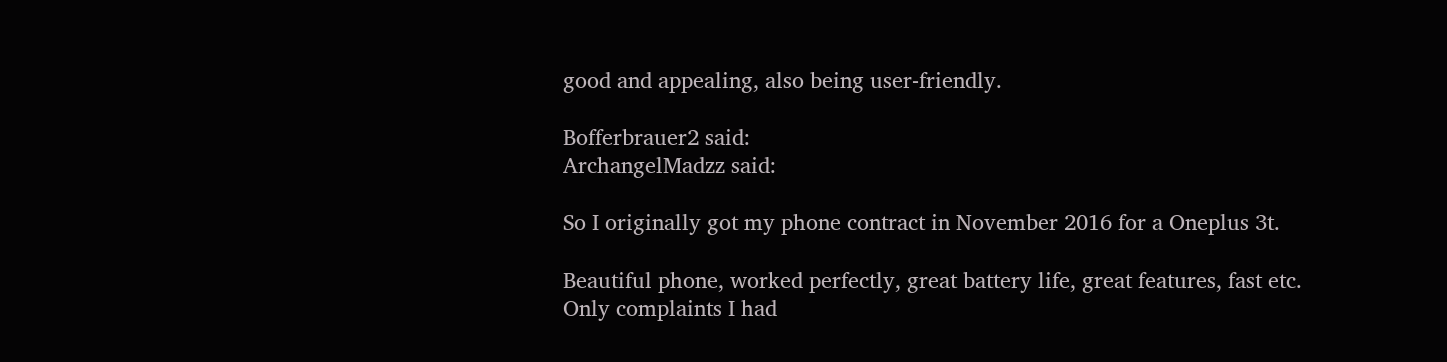good and appealing, also being user-friendly.

Bofferbrauer2 said:
ArchangelMadzz said:

So I originally got my phone contract in November 2016 for a Oneplus 3t.

Beautiful phone, worked perfectly, great battery life, great features, fast etc. Only complaints I had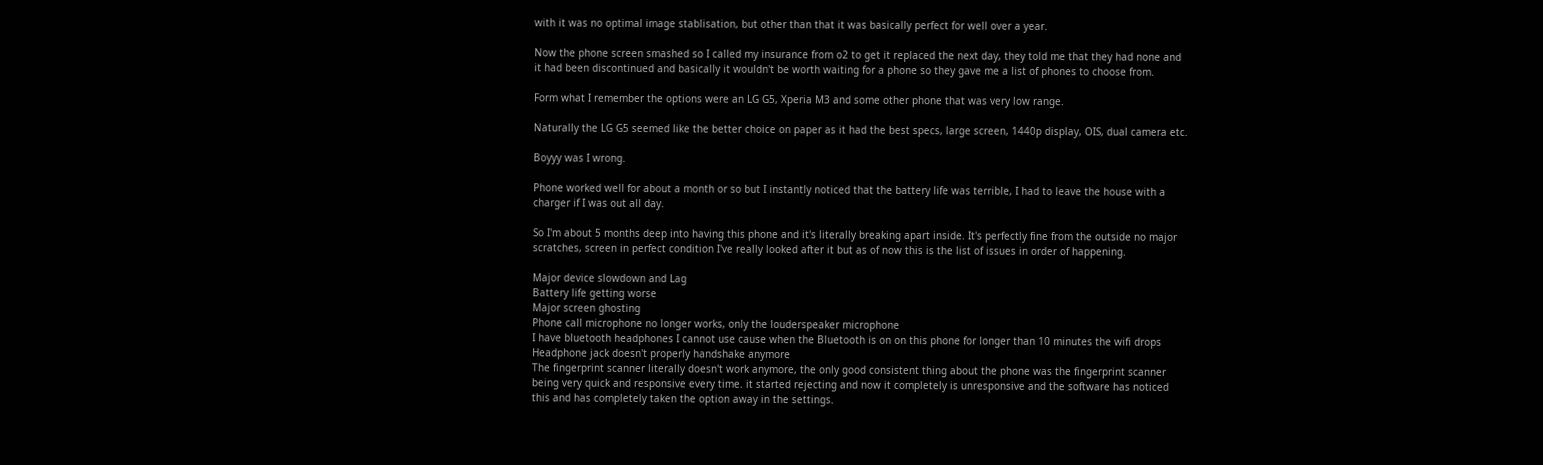with it was no optimal image stablisation, but other than that it was basically perfect for well over a year.

Now the phone screen smashed so I called my insurance from o2 to get it replaced the next day, they told me that they had none and it had been discontinued and basically it wouldn't be worth waiting for a phone so they gave me a list of phones to choose from.

Form what I remember the options were an LG G5, Xperia M3 and some other phone that was very low range.

Naturally the LG G5 seemed like the better choice on paper as it had the best specs, large screen, 1440p display, OIS, dual camera etc.

Boyyy was I wrong.

Phone worked well for about a month or so but I instantly noticed that the battery life was terrible, I had to leave the house with a charger if I was out all day.

So I'm about 5 months deep into having this phone and it's literally breaking apart inside. It's perfectly fine from the outside no major scratches, screen in perfect condition I've really looked after it but as of now this is the list of issues in order of happening.

Major device slowdown and Lag
Battery life getting worse
Major screen ghosting
Phone call microphone no longer works, only the louderspeaker microphone
I have bluetooth headphones I cannot use cause when the Bluetooth is on on this phone for longer than 10 minutes the wifi drops
Headphone jack doesn't properly handshake anymore
The fingerprint scanner literally doesn't work anymore, the only good consistent thing about the phone was the fingerprint scanner being very quick and responsive every time. it started rejecting and now it completely is unresponsive and the software has noticed this and has completely taken the option away in the settings.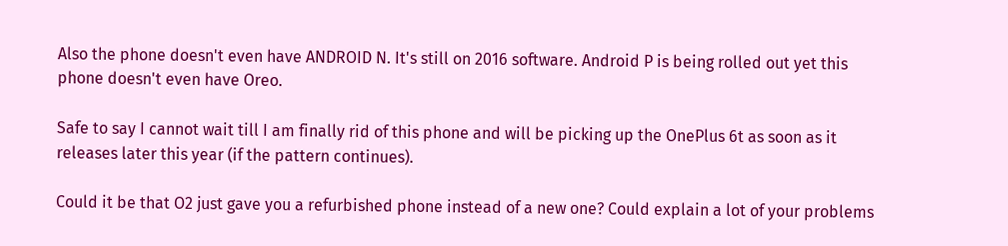Also the phone doesn't even have ANDROID N. It's still on 2016 software. Android P is being rolled out yet this phone doesn't even have Oreo.

Safe to say I cannot wait till I am finally rid of this phone and will be picking up the OnePlus 6t as soon as it releases later this year (if the pattern continues).

Could it be that O2 just gave you a refurbished phone instead of a new one? Could explain a lot of your problems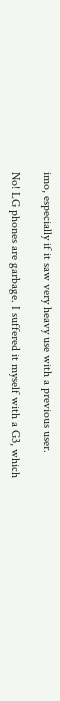imo, especially if it saw very heavy use with a previous user.

No! LG phones are garbage. I suffered it myself with a G3, which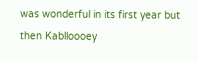was wonderful in its first year but then Kablloooey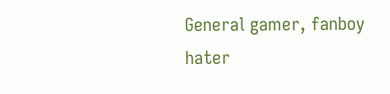General gamer, fanboy hater